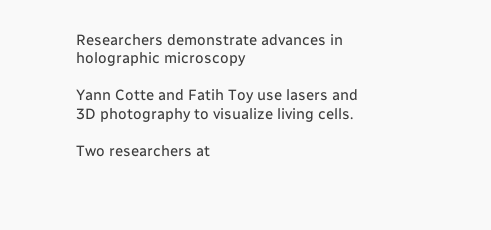Researchers demonstrate advances in holographic microscopy

Yann Cotte and Fatih Toy use lasers and 3D photography to visualize living cells.

Two researchers at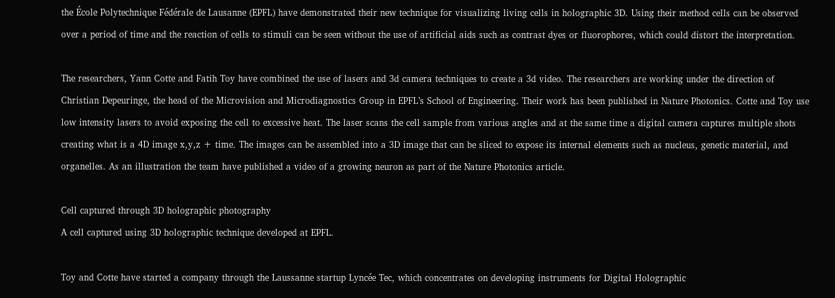the École Polytechnique Fédérale de Lausanne (EPFL) have demonstrated their new technique for visualizing living cells in holographic 3D. Using their method cells can be observed over a period of time and the reaction of cells to stimuli can be seen without the use of artificial aids such as contrast dyes or fluorophores, which could distort the interpretation.

The researchers, Yann Cotte and Fatih Toy have combined the use of lasers and 3d camera techniques to create a 3d video. The researchers are working under the direction of Christian Depeuringe, the head of the Microvision and Microdiagnostics Group in EPFL’s School of Engineering. Their work has been published in Nature Photonics. Cotte and Toy use low intensity lasers to avoid exposing the cell to excessive heat. The laser scans the cell sample from various angles and at the same time a digital camera captures multiple shots creating what is a 4D image x,y,z + time. The images can be assembled into a 3D image that can be sliced to expose its internal elements such as nucleus, genetic material, and organelles. As an illustration the team have published a video of a growing neuron as part of the Nature Photonics article.

Cell captured through 3D holographic photography
A cell captured using 3D holographic technique developed at EPFL.

Toy and Cotte have started a company through the Laussanne startup Lyncée Tec, which concentrates on developing instruments for Digital Holographic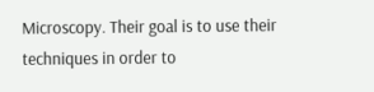Microscopy. Their goal is to use their techniques in order to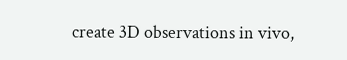create 3D observations in vivo,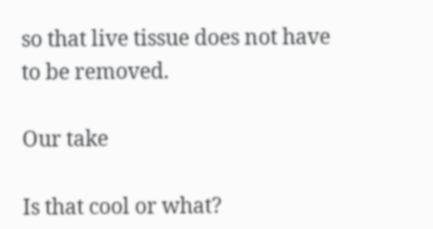so that live tissue does not have to be removed.

Our take

Is that cool or what?